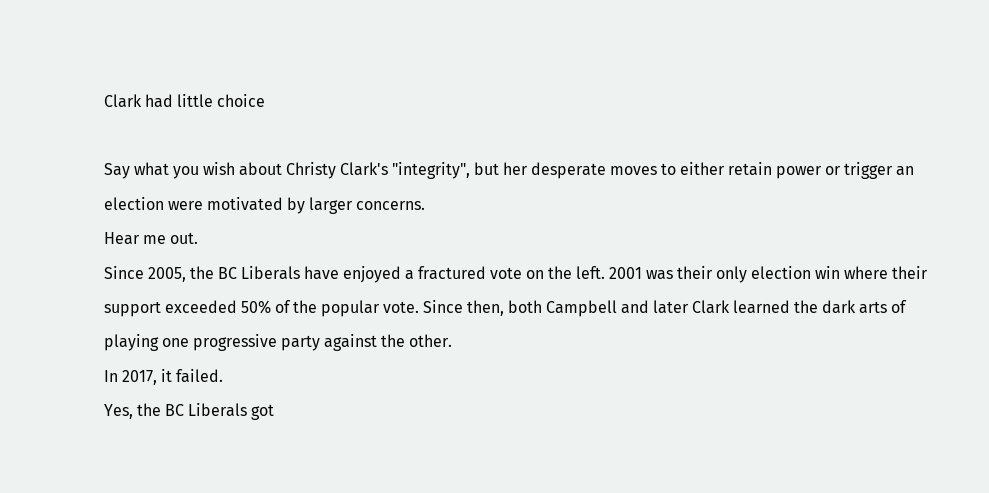Clark had little choice

Say what you wish about Christy Clark's "integrity", but her desperate moves to either retain power or trigger an election were motivated by larger concerns.
Hear me out.
Since 2005, the BC Liberals have enjoyed a fractured vote on the left. 2001 was their only election win where their support exceeded 50% of the popular vote. Since then, both Campbell and later Clark learned the dark arts of playing one progressive party against the other.
In 2017, it failed.
Yes, the BC Liberals got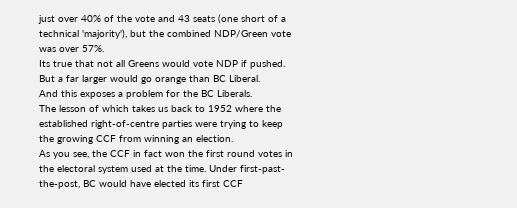just over 40% of the vote and 43 seats (one short of a technical 'majority'), but the combined NDP/Green vote was over 57%.
Its true that not all Greens would vote NDP if pushed. But a far larger would go orange than BC Liberal.
And this exposes a problem for the BC Liberals.
The lesson of which takes us back to 1952 where the established right-of-centre parties were trying to keep the growing CCF from winning an election.
As you see, the CCF in fact won the first round votes in the electoral system used at the time. Under first-past-the-post, BC would have elected its first CCF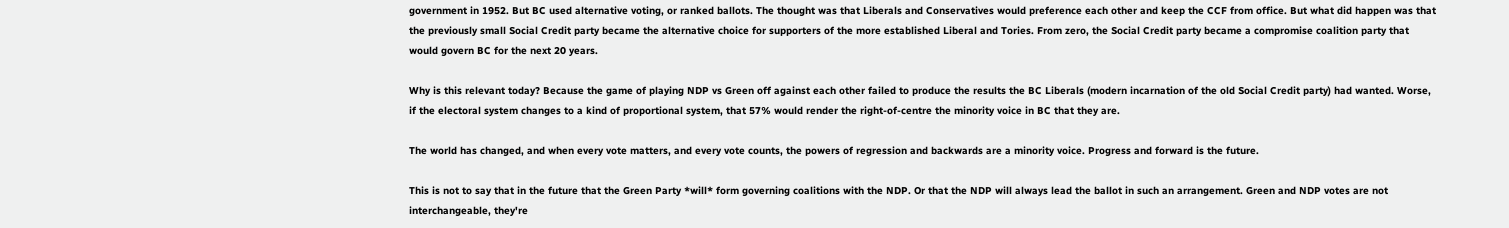government in 1952. But BC used alternative voting, or ranked ballots. The thought was that Liberals and Conservatives would preference each other and keep the CCF from office. But what did happen was that the previously small Social Credit party became the alternative choice for supporters of the more established Liberal and Tories. From zero, the Social Credit party became a compromise coalition party that would govern BC for the next 20 years.

Why is this relevant today? Because the game of playing NDP vs Green off against each other failed to produce the results the BC Liberals (modern incarnation of the old Social Credit party) had wanted. Worse, if the electoral system changes to a kind of proportional system, that 57% would render the right-of-centre the minority voice in BC that they are.

The world has changed, and when every vote matters, and every vote counts, the powers of regression and backwards are a minority voice. Progress and forward is the future.

This is not to say that in the future that the Green Party *will* form governing coalitions with the NDP. Or that the NDP will always lead the ballot in such an arrangement. Green and NDP votes are not interchangeable, they're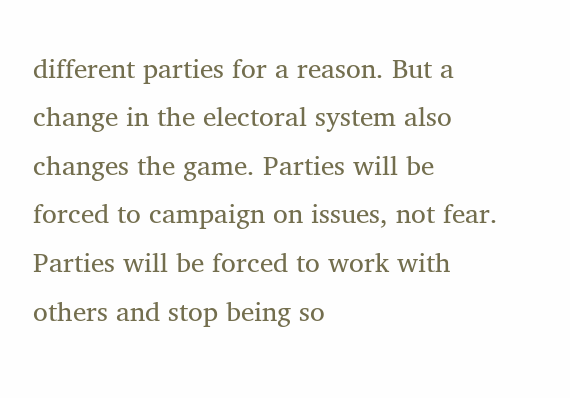different parties for a reason. But a change in the electoral system also changes the game. Parties will be forced to campaign on issues, not fear. Parties will be forced to work with others and stop being so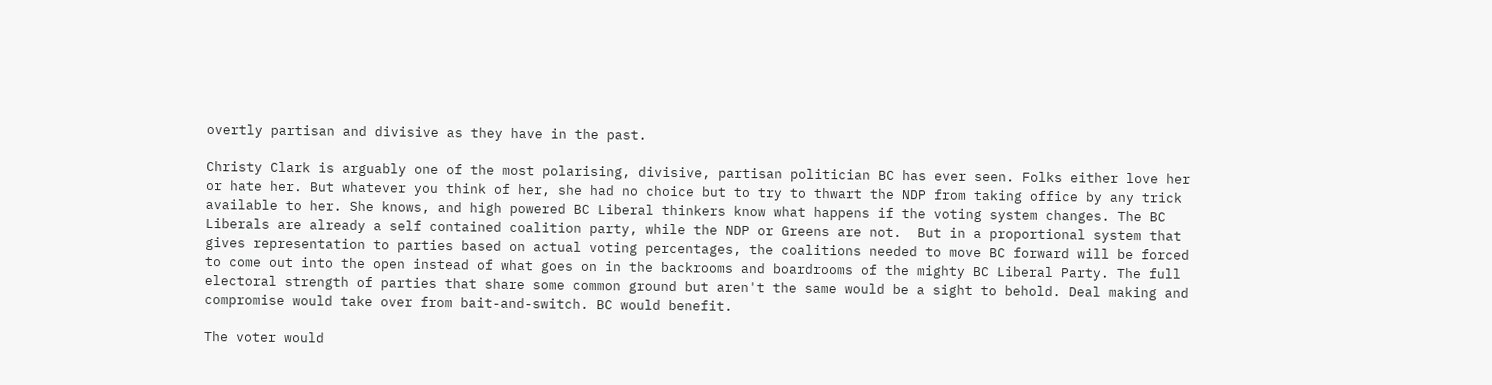overtly partisan and divisive as they have in the past.

Christy Clark is arguably one of the most polarising, divisive, partisan politician BC has ever seen. Folks either love her or hate her. But whatever you think of her, she had no choice but to try to thwart the NDP from taking office by any trick available to her. She knows, and high powered BC Liberal thinkers know what happens if the voting system changes. The BC Liberals are already a self contained coalition party, while the NDP or Greens are not.  But in a proportional system that gives representation to parties based on actual voting percentages, the coalitions needed to move BC forward will be forced to come out into the open instead of what goes on in the backrooms and boardrooms of the mighty BC Liberal Party. The full electoral strength of parties that share some common ground but aren't the same would be a sight to behold. Deal making and compromise would take over from bait-and-switch. BC would benefit.

The voter would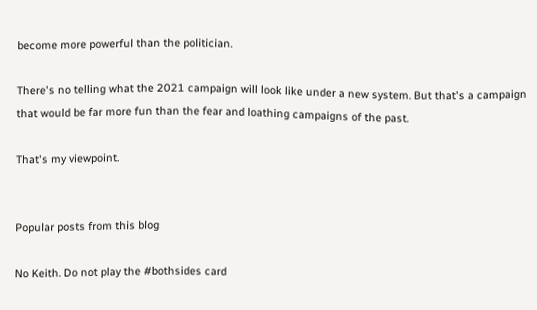become more powerful than the politician.

There's no telling what the 2021 campaign will look like under a new system. But that's a campaign that would be far more fun than the fear and loathing campaigns of the past.

That's my viewpoint.


Popular posts from this blog

No Keith. Do not play the #bothsides card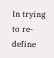In trying to re-define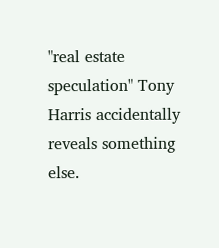"real estate speculation" Tony Harris accidentally reveals something else.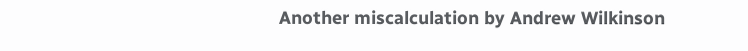Another miscalculation by Andrew Wilkinson